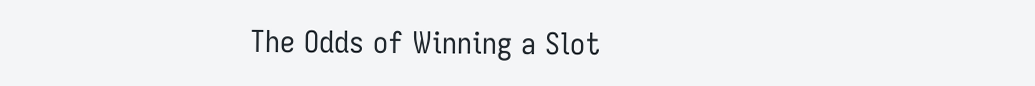The Odds of Winning a Slot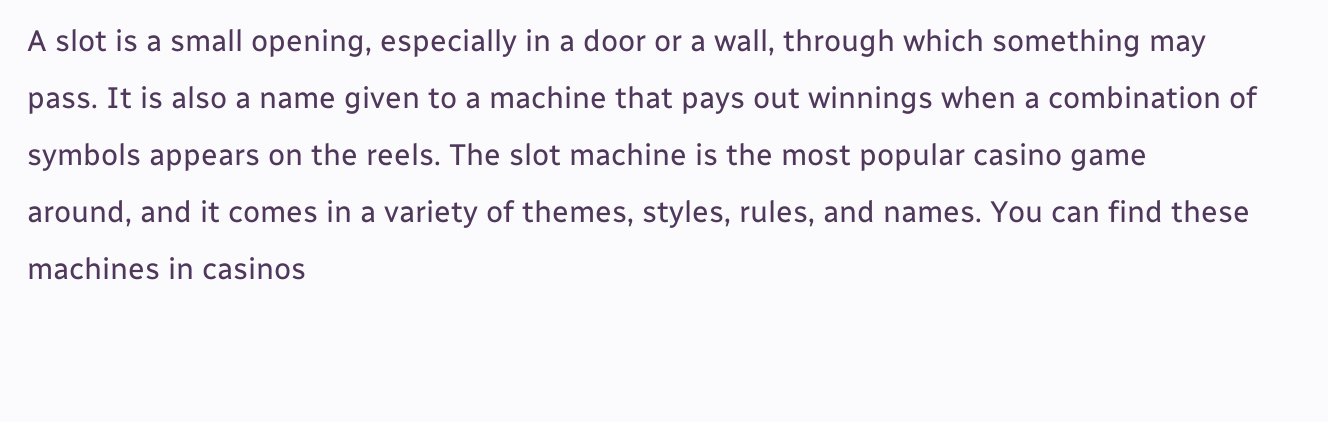A slot is a small opening, especially in a door or a wall, through which something may pass. It is also a name given to a machine that pays out winnings when a combination of symbols appears on the reels. The slot machine is the most popular casino game around, and it comes in a variety of themes, styles, rules, and names. You can find these machines in casinos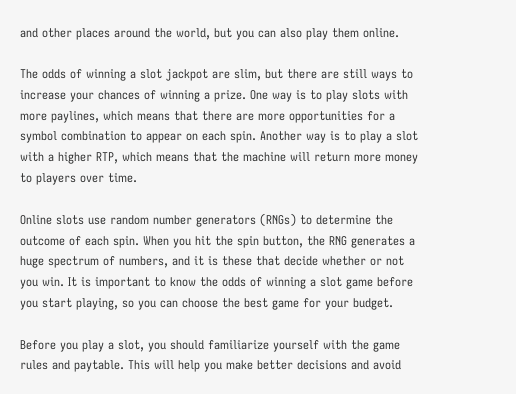and other places around the world, but you can also play them online.

The odds of winning a slot jackpot are slim, but there are still ways to increase your chances of winning a prize. One way is to play slots with more paylines, which means that there are more opportunities for a symbol combination to appear on each spin. Another way is to play a slot with a higher RTP, which means that the machine will return more money to players over time.

Online slots use random number generators (RNGs) to determine the outcome of each spin. When you hit the spin button, the RNG generates a huge spectrum of numbers, and it is these that decide whether or not you win. It is important to know the odds of winning a slot game before you start playing, so you can choose the best game for your budget.

Before you play a slot, you should familiarize yourself with the game rules and paytable. This will help you make better decisions and avoid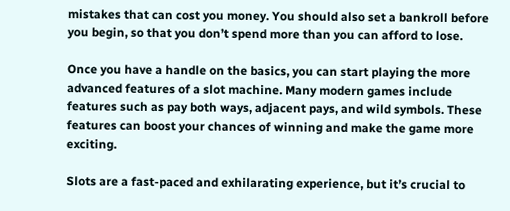mistakes that can cost you money. You should also set a bankroll before you begin, so that you don’t spend more than you can afford to lose.

Once you have a handle on the basics, you can start playing the more advanced features of a slot machine. Many modern games include features such as pay both ways, adjacent pays, and wild symbols. These features can boost your chances of winning and make the game more exciting.

Slots are a fast-paced and exhilarating experience, but it’s crucial to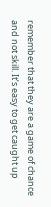remember that they are a game of chance and not skill. It’s easy to get caught up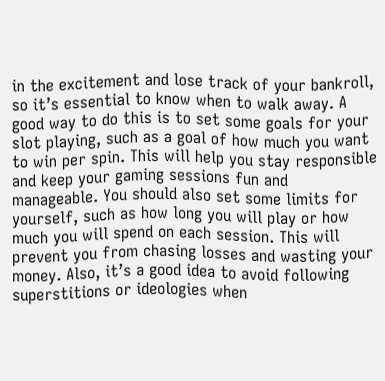in the excitement and lose track of your bankroll, so it’s essential to know when to walk away. A good way to do this is to set some goals for your slot playing, such as a goal of how much you want to win per spin. This will help you stay responsible and keep your gaming sessions fun and manageable. You should also set some limits for yourself, such as how long you will play or how much you will spend on each session. This will prevent you from chasing losses and wasting your money. Also, it’s a good idea to avoid following superstitions or ideologies when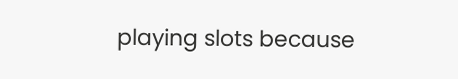playing slots because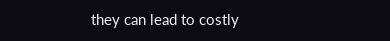they can lead to costly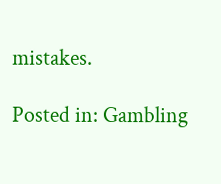mistakes.

Posted in: Gambling